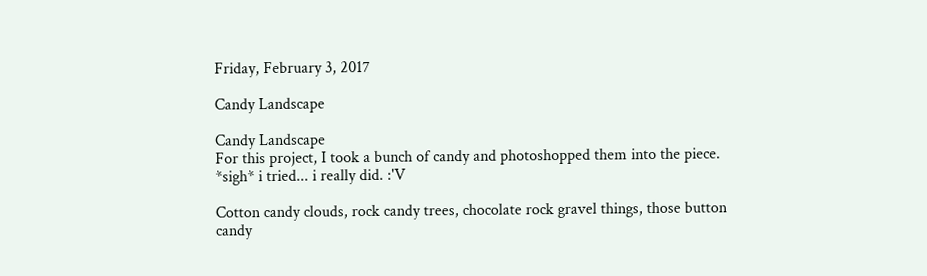Friday, February 3, 2017

Candy Landscape

Candy Landscape
For this project, I took a bunch of candy and photoshopped them into the piece. *sigh* i tried... i really did. :'V

Cotton candy clouds, rock candy trees, chocolate rock gravel things, those button candy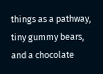things as a pathway, tiny gummy bears, and a chocolate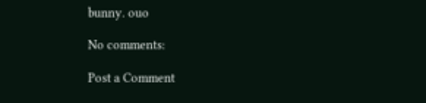bunny. ouo

No comments:

Post a Comment